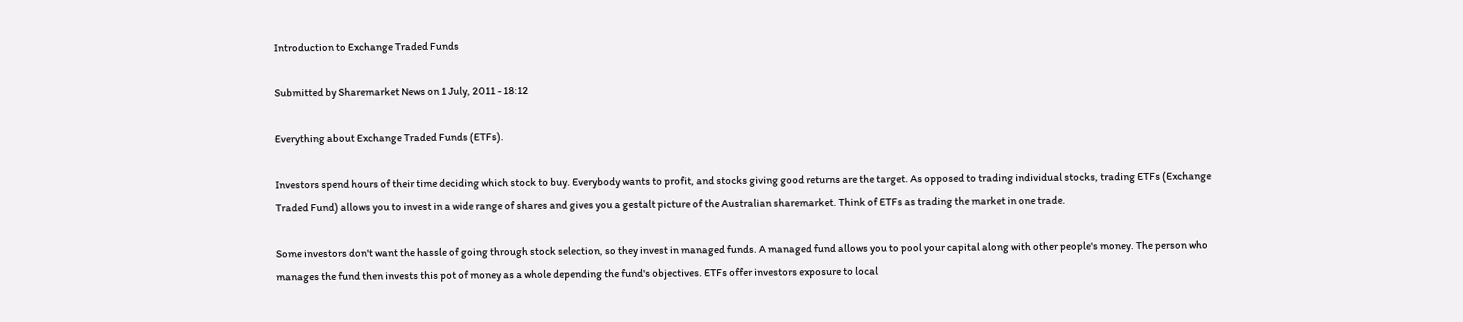Introduction to Exchange Traded Funds

Submitted by Sharemarket News on 1 July, 2011 - 18:12

Everything about Exchange Traded Funds (ETFs).

Investors spend hours of their time deciding which stock to buy. Everybody wants to profit, and stocks giving good returns are the target. As opposed to trading individual stocks, trading ETFs (Exchange Traded Fund) allows you to invest in a wide range of shares and gives you a gestalt picture of the Australian sharemarket. Think of ETFs as trading the market in one trade.

Some investors don't want the hassle of going through stock selection, so they invest in managed funds. A managed fund allows you to pool your capital along with other people's money. The person who manages the fund then invests this pot of money as a whole depending the fund's objectives. ETFs offer investors exposure to local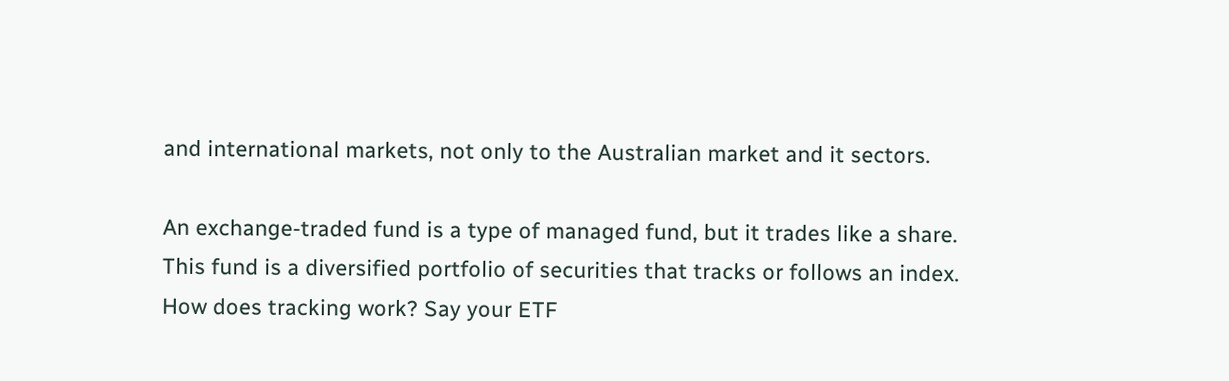and international markets, not only to the Australian market and it sectors.

An exchange-traded fund is a type of managed fund, but it trades like a share. This fund is a diversified portfolio of securities that tracks or follows an index. How does tracking work? Say your ETF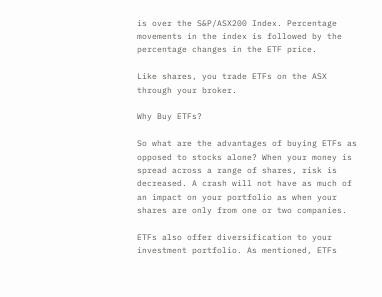is over the S&P/ASX200 Index. Percentage movements in the index is followed by the percentage changes in the ETF price.

Like shares, you trade ETFs on the ASX through your broker.

Why Buy ETFs?

So what are the advantages of buying ETFs as opposed to stocks alone? When your money is spread across a range of shares, risk is decreased. A crash will not have as much of an impact on your portfolio as when your shares are only from one or two companies.

ETFs also offer diversification to your investment portfolio. As mentioned, ETFs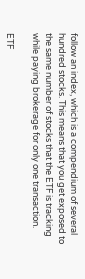follow an index, which is a compendium of several hundred stocks. This means that you get exposed to the same number of stocks that the ETF is tracking while paying brokerage for only one transaction.

ETF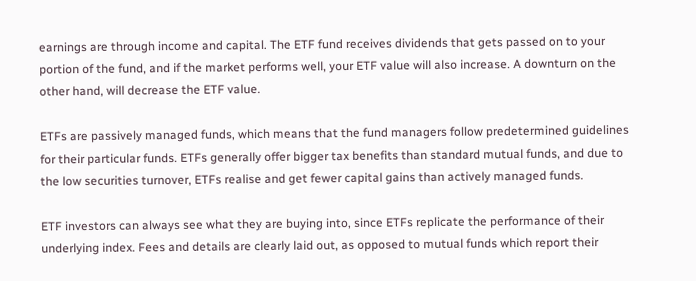earnings are through income and capital. The ETF fund receives dividends that gets passed on to your portion of the fund, and if the market performs well, your ETF value will also increase. A downturn on the other hand, will decrease the ETF value.

ETFs are passively managed funds, which means that the fund managers follow predetermined guidelines for their particular funds. ETFs generally offer bigger tax benefits than standard mutual funds, and due to the low securities turnover, ETFs realise and get fewer capital gains than actively managed funds.

ETF investors can always see what they are buying into, since ETFs replicate the performance of their underlying index. Fees and details are clearly laid out, as opposed to mutual funds which report their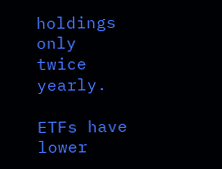holdings only twice yearly.

ETFs have lower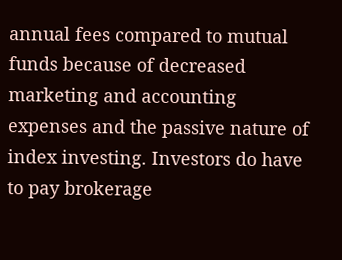annual fees compared to mutual funds because of decreased marketing and accounting expenses and the passive nature of index investing. Investors do have to pay brokerage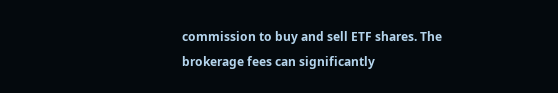commission to buy and sell ETF shares. The brokerage fees can significantly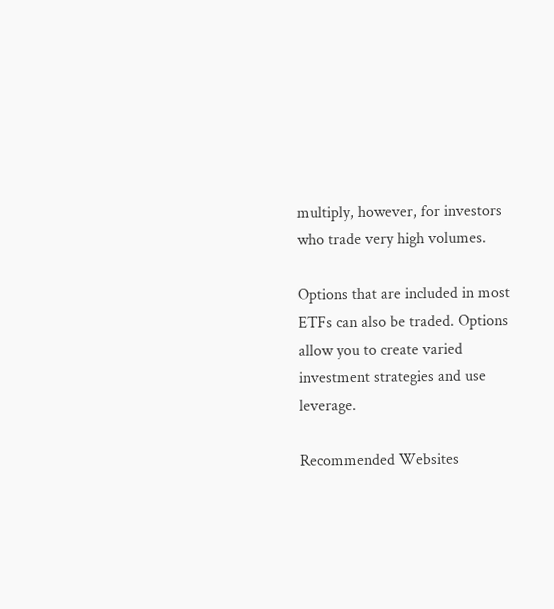multiply, however, for investors who trade very high volumes.

Options that are included in most ETFs can also be traded. Options allow you to create varied investment strategies and use leverage.

Recommended Websites